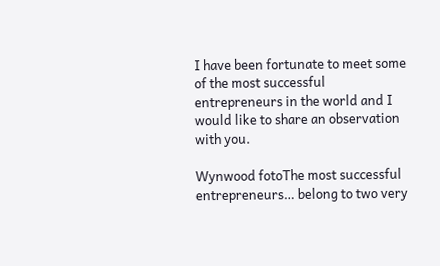I have been fortunate to meet some of the most successful entrepreneurs in the world and I would like to share an observation with you.

Wynwood fotoThe most successful entrepreneurs… belong to two very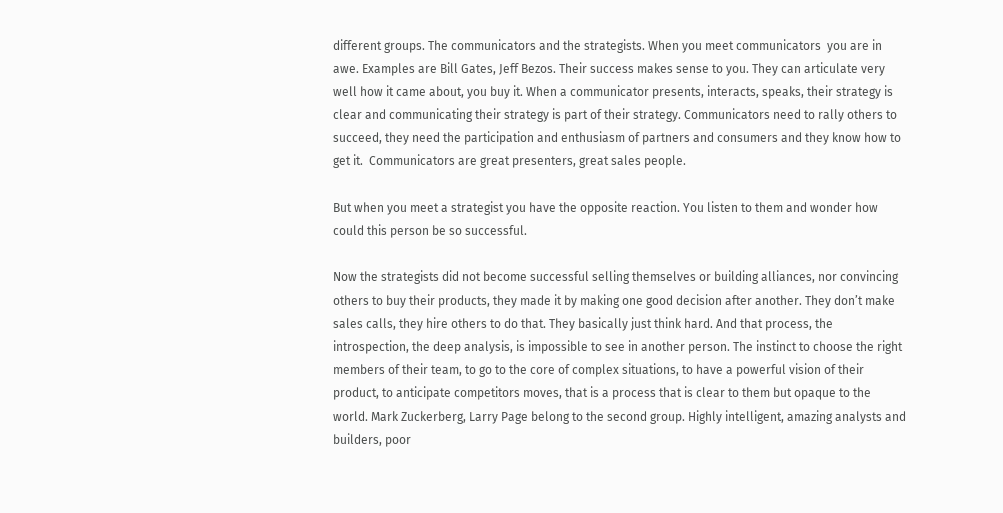different groups. The communicators and the strategists. When you meet communicators  you are in awe. Examples are Bill Gates, Jeff Bezos. Their success makes sense to you. They can articulate very well how it came about, you buy it. When a communicator presents, interacts, speaks, their strategy is clear and communicating their strategy is part of their strategy. Communicators need to rally others to succeed, they need the participation and enthusiasm of partners and consumers and they know how to get it.  Communicators are great presenters, great sales people.

But when you meet a strategist you have the opposite reaction. You listen to them and wonder how could this person be so successful.

Now the strategists did not become successful selling themselves or building alliances, nor convincing others to buy their products, they made it by making one good decision after another. They don’t make sales calls, they hire others to do that. They basically just think hard. And that process, the introspection, the deep analysis, is impossible to see in another person. The instinct to choose the right members of their team, to go to the core of complex situations, to have a powerful vision of their product, to anticipate competitors moves, that is a process that is clear to them but opaque to the world. Mark Zuckerberg, Larry Page belong to the second group. Highly intelligent, amazing analysts and builders, poor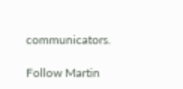communicators.

Follow Martin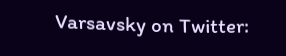Varsavsky on Twitter: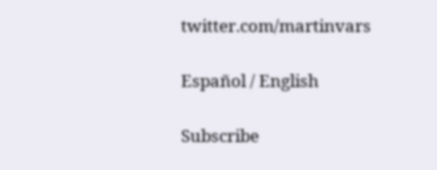twitter.com/martinvars

Español / English

Subscribe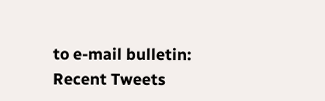to e-mail bulletin:
Recent Tweets